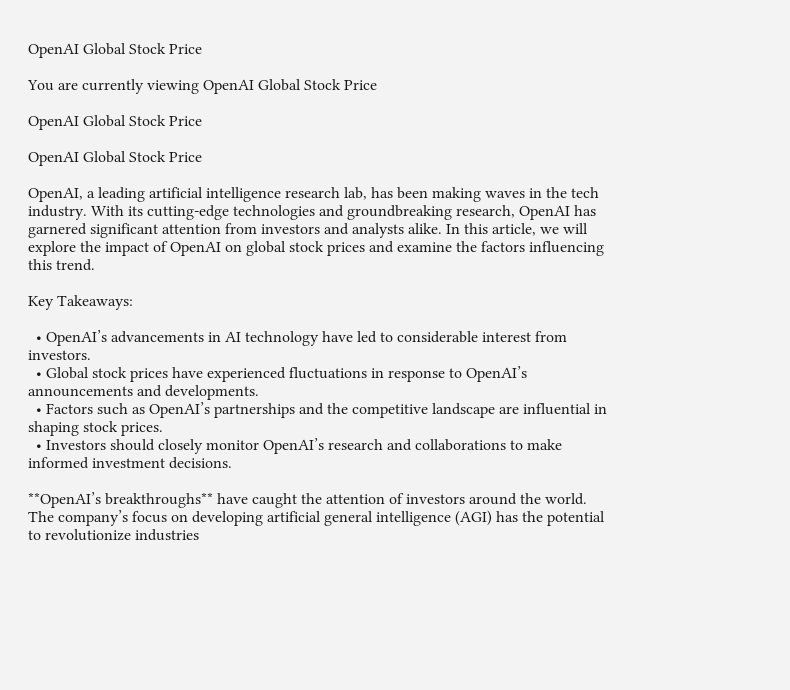OpenAI Global Stock Price

You are currently viewing OpenAI Global Stock Price

OpenAI Global Stock Price

OpenAI Global Stock Price

OpenAI, a leading artificial intelligence research lab, has been making waves in the tech industry. With its cutting-edge technologies and groundbreaking research, OpenAI has garnered significant attention from investors and analysts alike. In this article, we will explore the impact of OpenAI on global stock prices and examine the factors influencing this trend.

Key Takeaways:

  • OpenAI’s advancements in AI technology have led to considerable interest from investors.
  • Global stock prices have experienced fluctuations in response to OpenAI’s announcements and developments.
  • Factors such as OpenAI’s partnerships and the competitive landscape are influential in shaping stock prices.
  • Investors should closely monitor OpenAI’s research and collaborations to make informed investment decisions.

**OpenAI’s breakthroughs** have caught the attention of investors around the world. The company’s focus on developing artificial general intelligence (AGI) has the potential to revolutionize industries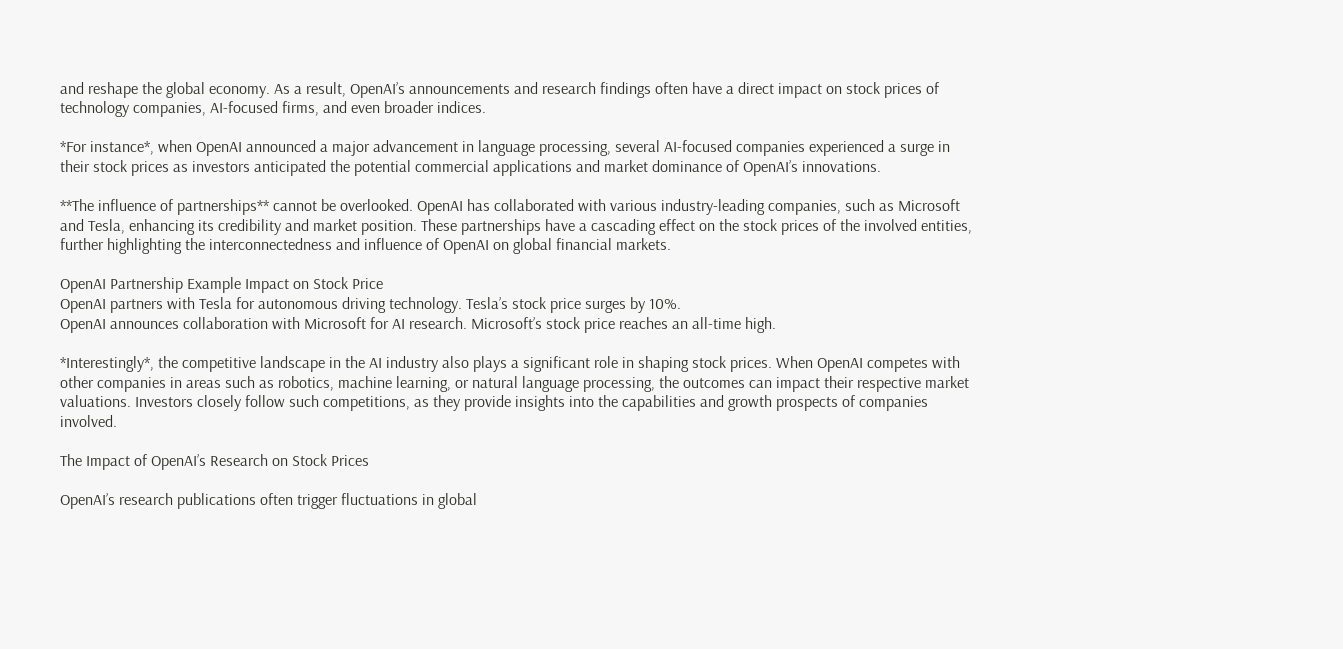and reshape the global economy. As a result, OpenAI’s announcements and research findings often have a direct impact on stock prices of technology companies, AI-focused firms, and even broader indices.

*For instance*, when OpenAI announced a major advancement in language processing, several AI-focused companies experienced a surge in their stock prices as investors anticipated the potential commercial applications and market dominance of OpenAI’s innovations.

**The influence of partnerships** cannot be overlooked. OpenAI has collaborated with various industry-leading companies, such as Microsoft and Tesla, enhancing its credibility and market position. These partnerships have a cascading effect on the stock prices of the involved entities, further highlighting the interconnectedness and influence of OpenAI on global financial markets.

OpenAI Partnership Example Impact on Stock Price
OpenAI partners with Tesla for autonomous driving technology. Tesla’s stock price surges by 10%.
OpenAI announces collaboration with Microsoft for AI research. Microsoft’s stock price reaches an all-time high.

*Interestingly*, the competitive landscape in the AI industry also plays a significant role in shaping stock prices. When OpenAI competes with other companies in areas such as robotics, machine learning, or natural language processing, the outcomes can impact their respective market valuations. Investors closely follow such competitions, as they provide insights into the capabilities and growth prospects of companies involved.

The Impact of OpenAI’s Research on Stock Prices

OpenAI’s research publications often trigger fluctuations in global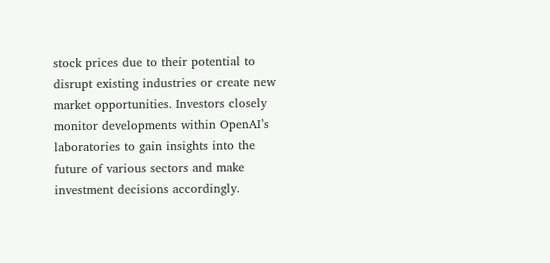stock prices due to their potential to disrupt existing industries or create new market opportunities. Investors closely monitor developments within OpenAI’s laboratories to gain insights into the future of various sectors and make investment decisions accordingly.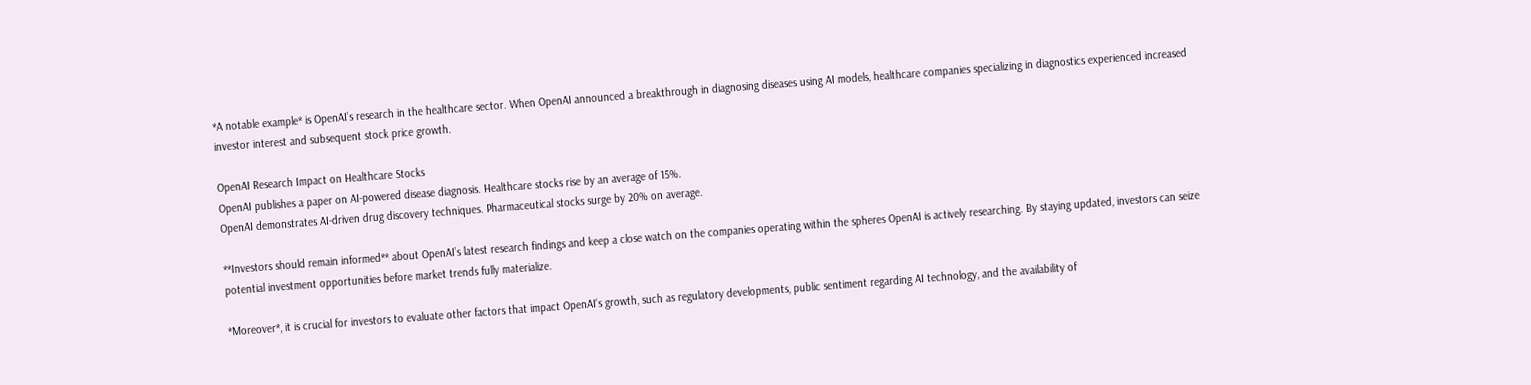*A notable example* is OpenAI’s research in the healthcare sector. When OpenAI announced a breakthrough in diagnosing diseases using AI models, healthcare companies specializing in diagnostics experienced increased investor interest and subsequent stock price growth.

OpenAI Research Impact on Healthcare Stocks
OpenAI publishes a paper on AI-powered disease diagnosis. Healthcare stocks rise by an average of 15%.
OpenAI demonstrates AI-driven drug discovery techniques. Pharmaceutical stocks surge by 20% on average.

**Investors should remain informed** about OpenAI’s latest research findings and keep a close watch on the companies operating within the spheres OpenAI is actively researching. By staying updated, investors can seize potential investment opportunities before market trends fully materialize.

*Moreover*, it is crucial for investors to evaluate other factors that impact OpenAI‘s growth, such as regulatory developments, public sentiment regarding AI technology, and the availability of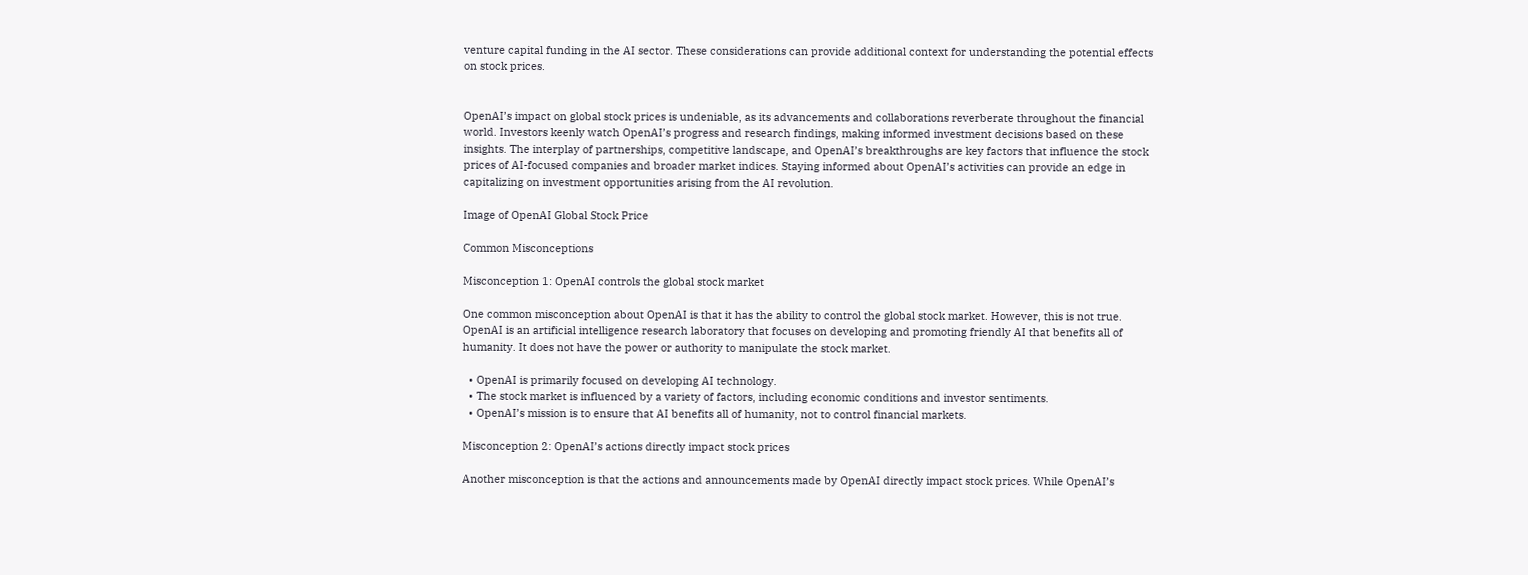venture capital funding in the AI sector. These considerations can provide additional context for understanding the potential effects on stock prices.


OpenAI’s impact on global stock prices is undeniable, as its advancements and collaborations reverberate throughout the financial world. Investors keenly watch OpenAI’s progress and research findings, making informed investment decisions based on these insights. The interplay of partnerships, competitive landscape, and OpenAI’s breakthroughs are key factors that influence the stock prices of AI-focused companies and broader market indices. Staying informed about OpenAI’s activities can provide an edge in capitalizing on investment opportunities arising from the AI revolution.

Image of OpenAI Global Stock Price

Common Misconceptions

Misconception 1: OpenAI controls the global stock market

One common misconception about OpenAI is that it has the ability to control the global stock market. However, this is not true. OpenAI is an artificial intelligence research laboratory that focuses on developing and promoting friendly AI that benefits all of humanity. It does not have the power or authority to manipulate the stock market.

  • OpenAI is primarily focused on developing AI technology.
  • The stock market is influenced by a variety of factors, including economic conditions and investor sentiments.
  • OpenAI’s mission is to ensure that AI benefits all of humanity, not to control financial markets.

Misconception 2: OpenAI’s actions directly impact stock prices

Another misconception is that the actions and announcements made by OpenAI directly impact stock prices. While OpenAI’s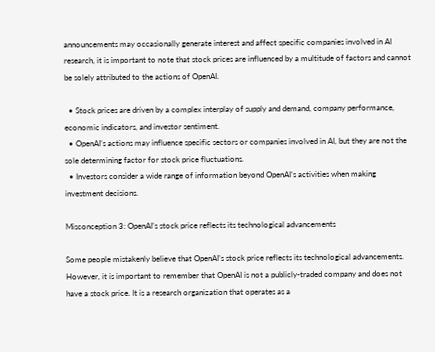announcements may occasionally generate interest and affect specific companies involved in AI research, it is important to note that stock prices are influenced by a multitude of factors and cannot be solely attributed to the actions of OpenAI.

  • Stock prices are driven by a complex interplay of supply and demand, company performance, economic indicators, and investor sentiment.
  • OpenAI’s actions may influence specific sectors or companies involved in AI, but they are not the sole determining factor for stock price fluctuations.
  • Investors consider a wide range of information beyond OpenAI’s activities when making investment decisions.

Misconception 3: OpenAI’s stock price reflects its technological advancements

Some people mistakenly believe that OpenAI’s stock price reflects its technological advancements. However, it is important to remember that OpenAI is not a publicly-traded company and does not have a stock price. It is a research organization that operates as a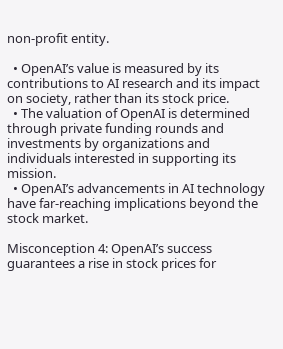non-profit entity.

  • OpenAI’s value is measured by its contributions to AI research and its impact on society, rather than its stock price.
  • The valuation of OpenAI is determined through private funding rounds and investments by organizations and individuals interested in supporting its mission.
  • OpenAI’s advancements in AI technology have far-reaching implications beyond the stock market.

Misconception 4: OpenAI’s success guarantees a rise in stock prices for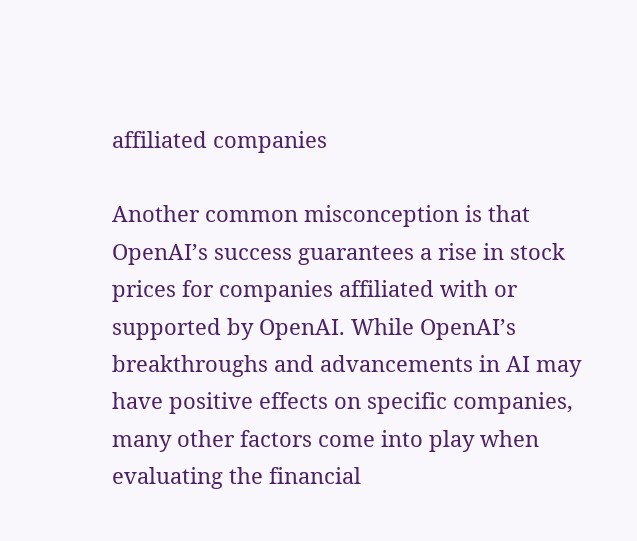affiliated companies

Another common misconception is that OpenAI’s success guarantees a rise in stock prices for companies affiliated with or supported by OpenAI. While OpenAI’s breakthroughs and advancements in AI may have positive effects on specific companies, many other factors come into play when evaluating the financial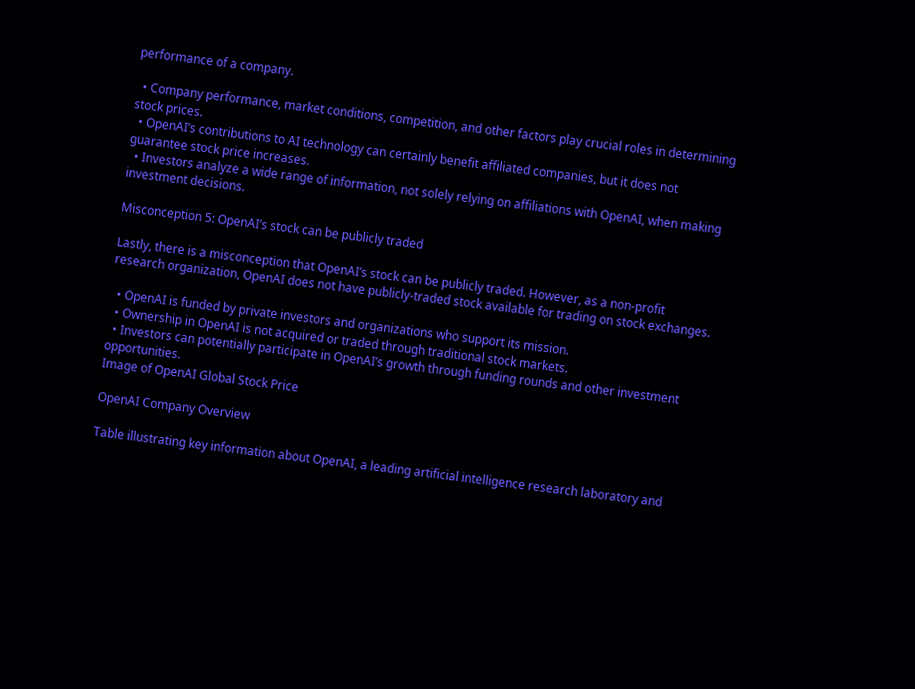performance of a company.

  • Company performance, market conditions, competition, and other factors play crucial roles in determining stock prices.
  • OpenAI’s contributions to AI technology can certainly benefit affiliated companies, but it does not guarantee stock price increases.
  • Investors analyze a wide range of information, not solely relying on affiliations with OpenAI, when making investment decisions.

Misconception 5: OpenAI’s stock can be publicly traded

Lastly, there is a misconception that OpenAI’s stock can be publicly traded. However, as a non-profit research organization, OpenAI does not have publicly-traded stock available for trading on stock exchanges.

  • OpenAI is funded by private investors and organizations who support its mission.
  • Ownership in OpenAI is not acquired or traded through traditional stock markets.
  • Investors can potentially participate in OpenAI’s growth through funding rounds and other investment opportunities.
Image of OpenAI Global Stock Price

OpenAI Company Overview

Table illustrating key information about OpenAI, a leading artificial intelligence research laboratory and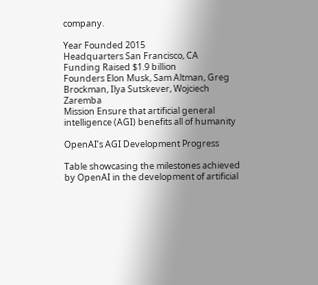company.

Year Founded 2015
Headquarters San Francisco, CA
Funding Raised $1.9 billion
Founders Elon Musk, Sam Altman, Greg Brockman, Ilya Sutskever, Wojciech Zaremba
Mission Ensure that artificial general intelligence (AGI) benefits all of humanity

OpenAI’s AGI Development Progress

Table showcasing the milestones achieved by OpenAI in the development of artificial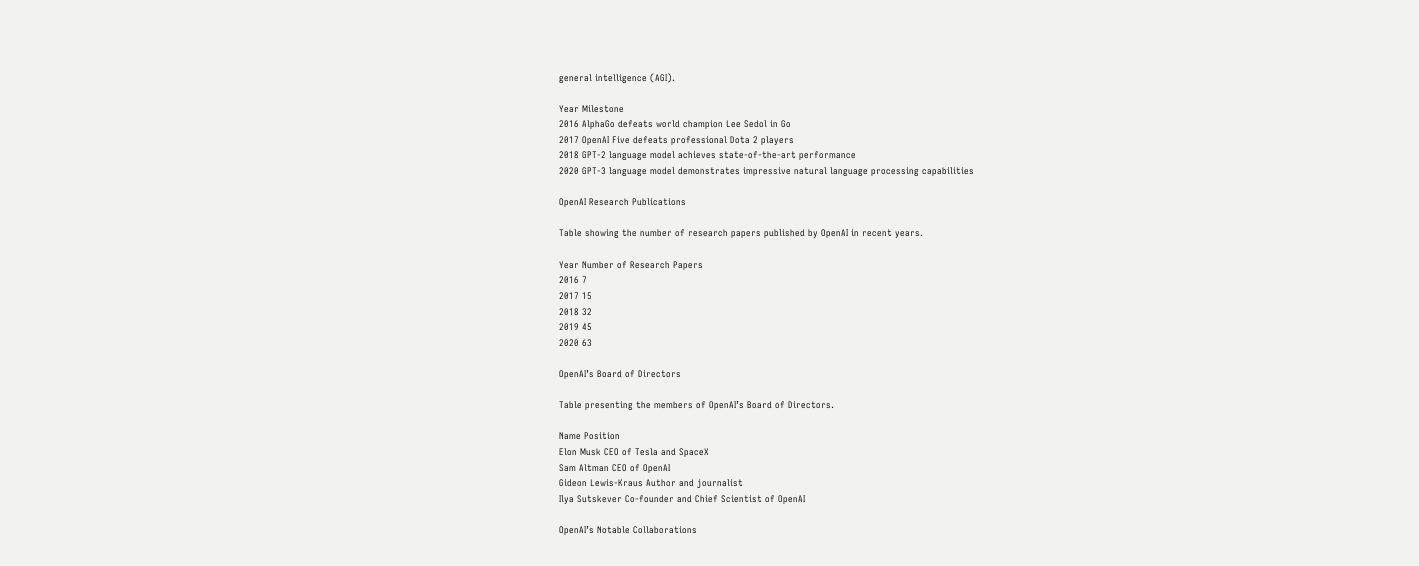general intelligence (AGI).

Year Milestone
2016 AlphaGo defeats world champion Lee Sedol in Go
2017 OpenAI Five defeats professional Dota 2 players
2018 GPT-2 language model achieves state-of-the-art performance
2020 GPT-3 language model demonstrates impressive natural language processing capabilities

OpenAI Research Publications

Table showing the number of research papers published by OpenAI in recent years.

Year Number of Research Papers
2016 7
2017 15
2018 32
2019 45
2020 63

OpenAI’s Board of Directors

Table presenting the members of OpenAI’s Board of Directors.

Name Position
Elon Musk CEO of Tesla and SpaceX
Sam Altman CEO of OpenAI
Gideon Lewis-Kraus Author and journalist
Ilya Sutskever Co-founder and Chief Scientist of OpenAI

OpenAI’s Notable Collaborations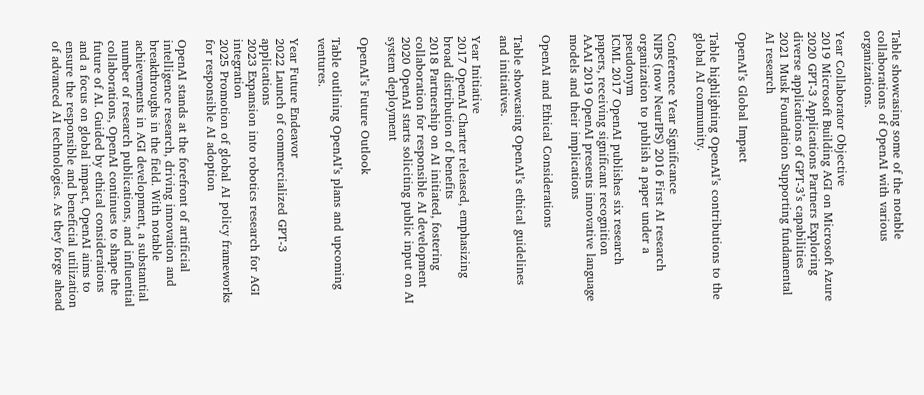Table showcasing some of the notable collaborations of OpenAI with various organizations.

Year Collaborator Objective
2019 Microsoft Building AGI on Microsoft Azure
2020 GPT-3 Applications Partners Exploring diverse applications of GPT-3’s capabilities
2021 Musk Foundation Supporting fundamental AI research

OpenAI’s Global Impact

Table highlighting OpenAI’s contributions to the global AI community.

Conference Year Significance
NIPS (now NeurIPS) 2016 First AI research organization to publish a paper under a pseudonym
ICML 2017 OpenAI publishes six research papers, receiving significant recognition
AAAI 2019 OpenAI presents innovative language models and their implications

OpenAI and Ethical Considerations

Table showcasing OpenAI’s ethical guidelines and initiatives.

Year Initiative
2017 OpenAI Charter released, emphasizing broad distribution of benefits
2018 Partnership on AI initiated, fostering collaboration for responsible AI development
2020 OpenAI starts soliciting public input on AI system deployment

OpenAI’s Future Outlook

Table outlining OpenAI’s plans and upcoming ventures.

Year Future Endeavor
2022 Launch of commercialized GPT-3 applications
2023 Expansion into robotics research for AGI integration
2025 Promotion of global AI policy frameworks for responsible AI adoption

OpenAI stands at the forefront of artificial intelligence research, driving innovation and breakthroughs in the field. With notable achievements in AGI development, a substantial number of research publications, and influential collaborations, OpenAI continues to shape the future of AI. Guided by ethical considerations and a focus on global impact, OpenAI aims to ensure the responsible and beneficial utilization of advanced AI technologies. As they forge ahead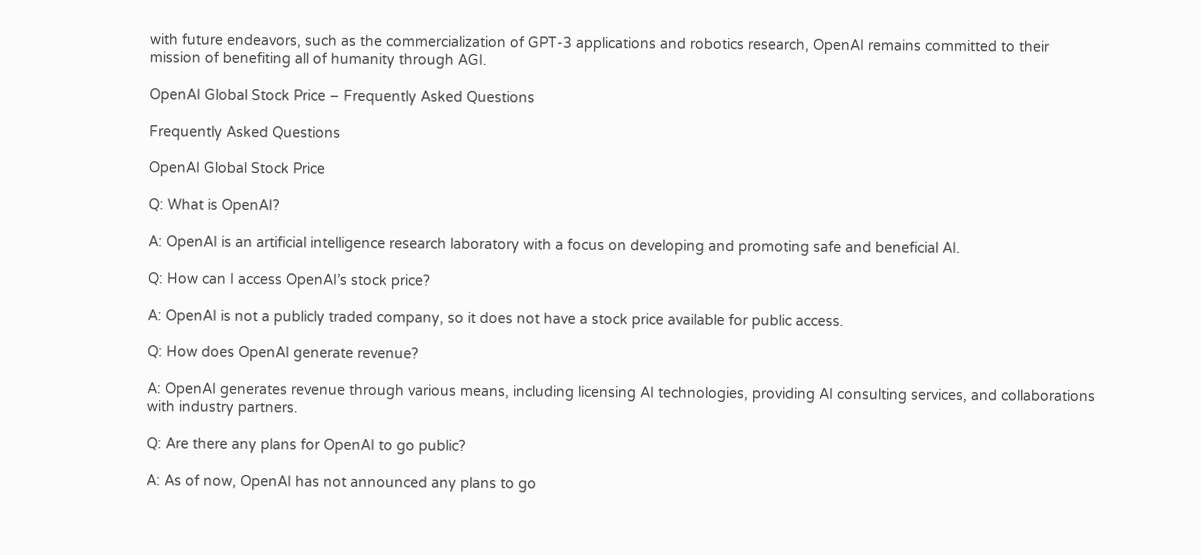with future endeavors, such as the commercialization of GPT-3 applications and robotics research, OpenAI remains committed to their mission of benefiting all of humanity through AGI.

OpenAI Global Stock Price – Frequently Asked Questions

Frequently Asked Questions

OpenAI Global Stock Price

Q: What is OpenAI?

A: OpenAI is an artificial intelligence research laboratory with a focus on developing and promoting safe and beneficial AI.

Q: How can I access OpenAI’s stock price?

A: OpenAI is not a publicly traded company, so it does not have a stock price available for public access.

Q: How does OpenAI generate revenue?

A: OpenAI generates revenue through various means, including licensing AI technologies, providing AI consulting services, and collaborations with industry partners.

Q: Are there any plans for OpenAI to go public?

A: As of now, OpenAI has not announced any plans to go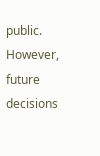public. However, future decisions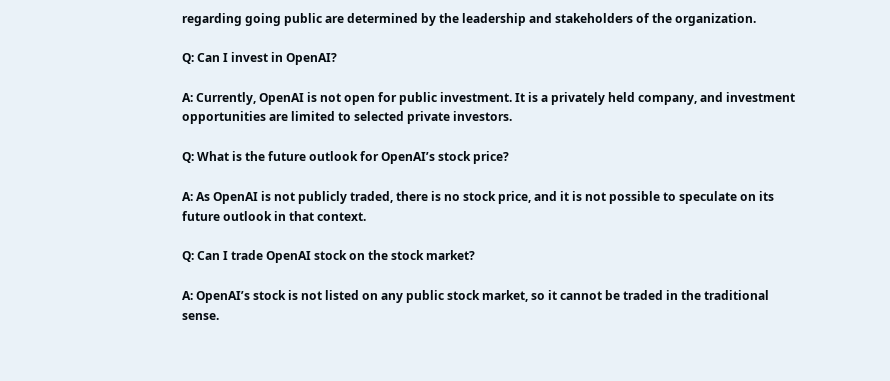regarding going public are determined by the leadership and stakeholders of the organization.

Q: Can I invest in OpenAI?

A: Currently, OpenAI is not open for public investment. It is a privately held company, and investment opportunities are limited to selected private investors.

Q: What is the future outlook for OpenAI’s stock price?

A: As OpenAI is not publicly traded, there is no stock price, and it is not possible to speculate on its future outlook in that context.

Q: Can I trade OpenAI stock on the stock market?

A: OpenAI’s stock is not listed on any public stock market, so it cannot be traded in the traditional sense.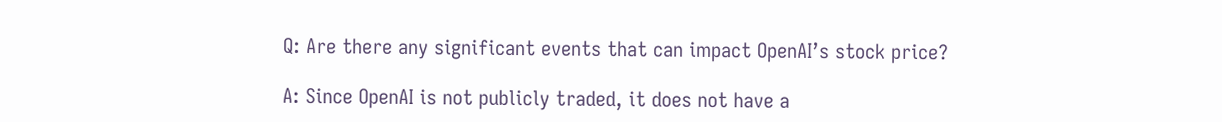Q: Are there any significant events that can impact OpenAI’s stock price?

A: Since OpenAI is not publicly traded, it does not have a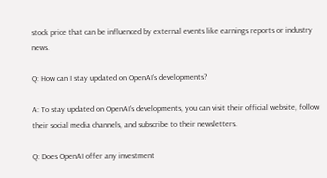stock price that can be influenced by external events like earnings reports or industry news.

Q: How can I stay updated on OpenAI’s developments?

A: To stay updated on OpenAI’s developments, you can visit their official website, follow their social media channels, and subscribe to their newsletters.

Q: Does OpenAI offer any investment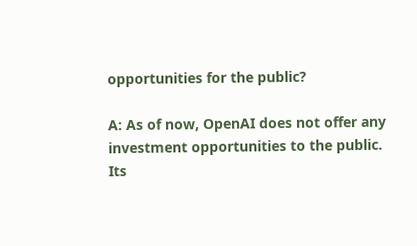opportunities for the public?

A: As of now, OpenAI does not offer any investment opportunities to the public. Its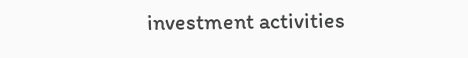investment activities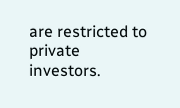are restricted to private investors.